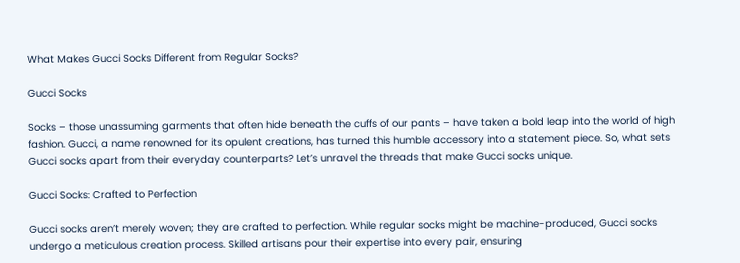What Makes Gucci Socks Different from Regular Socks?

Gucci Socks

Socks – those unassuming garments that often hide beneath the cuffs of our pants – have taken a bold leap into the world of high fashion. Gucci, a name renowned for its opulent creations, has turned this humble accessory into a statement piece. So, what sets Gucci socks apart from their everyday counterparts? Let’s unravel the threads that make Gucci socks unique.

Gucci Socks: Crafted to Perfection

Gucci socks aren’t merely woven; they are crafted to perfection. While regular socks might be machine-produced, Gucci socks undergo a meticulous creation process. Skilled artisans pour their expertise into every pair, ensuring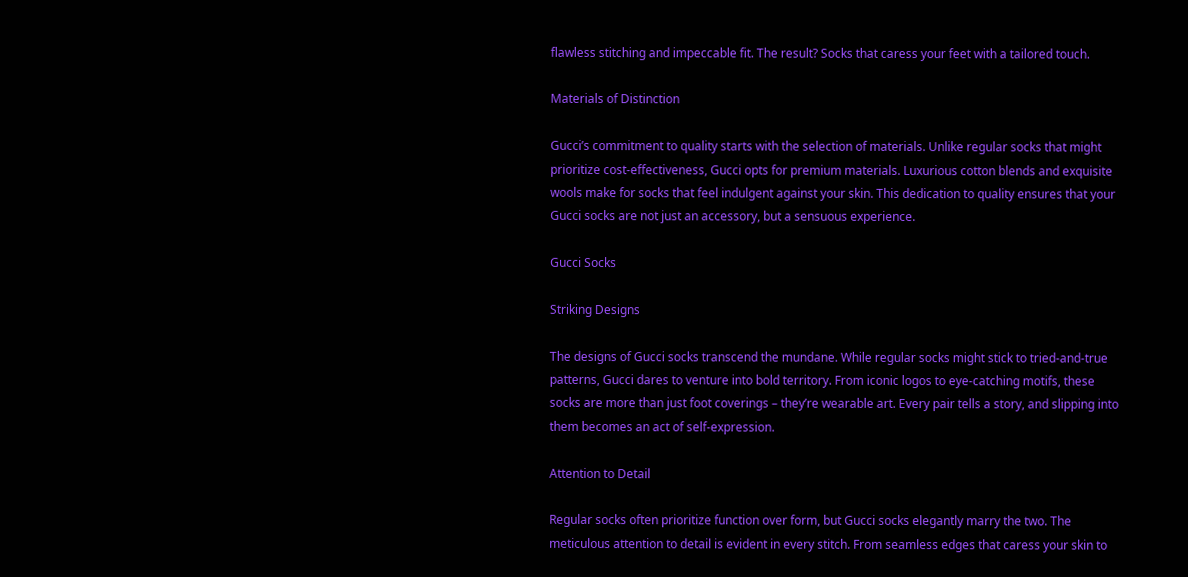flawless stitching and impeccable fit. The result? Socks that caress your feet with a tailored touch.

Materials of Distinction

Gucci’s commitment to quality starts with the selection of materials. Unlike regular socks that might prioritize cost-effectiveness, Gucci opts for premium materials. Luxurious cotton blends and exquisite wools make for socks that feel indulgent against your skin. This dedication to quality ensures that your Gucci socks are not just an accessory, but a sensuous experience.

Gucci Socks

Striking Designs

The designs of Gucci socks transcend the mundane. While regular socks might stick to tried-and-true patterns, Gucci dares to venture into bold territory. From iconic logos to eye-catching motifs, these socks are more than just foot coverings – they’re wearable art. Every pair tells a story, and slipping into them becomes an act of self-expression.

Attention to Detail

Regular socks often prioritize function over form, but Gucci socks elegantly marry the two. The meticulous attention to detail is evident in every stitch. From seamless edges that caress your skin to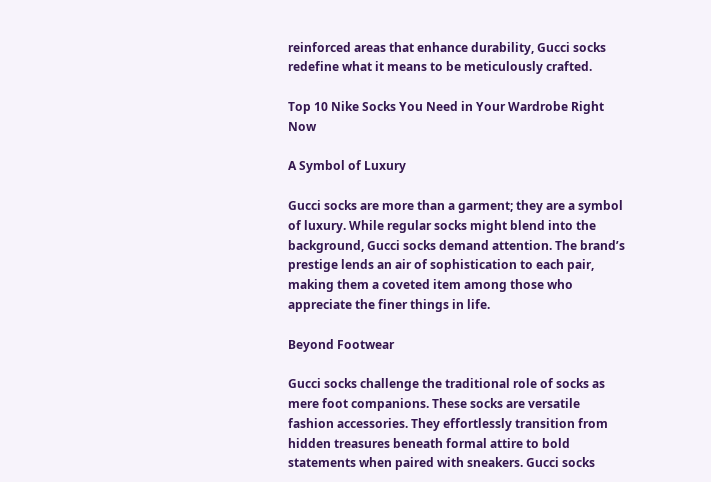reinforced areas that enhance durability, Gucci socks redefine what it means to be meticulously crafted.

Top 10 Nike Socks You Need in Your Wardrobe Right Now

A Symbol of Luxury

Gucci socks are more than a garment; they are a symbol of luxury. While regular socks might blend into the background, Gucci socks demand attention. The brand’s prestige lends an air of sophistication to each pair, making them a coveted item among those who appreciate the finer things in life.

Beyond Footwear

Gucci socks challenge the traditional role of socks as mere foot companions. These socks are versatile fashion accessories. They effortlessly transition from hidden treasures beneath formal attire to bold statements when paired with sneakers. Gucci socks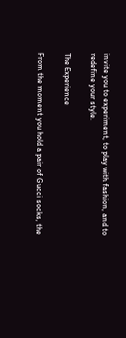invite you to experiment, to play with fashion, and to redefine your style.

The Experience

From the moment you hold a pair of Gucci socks, the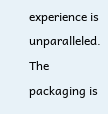experience is unparalleled. The packaging is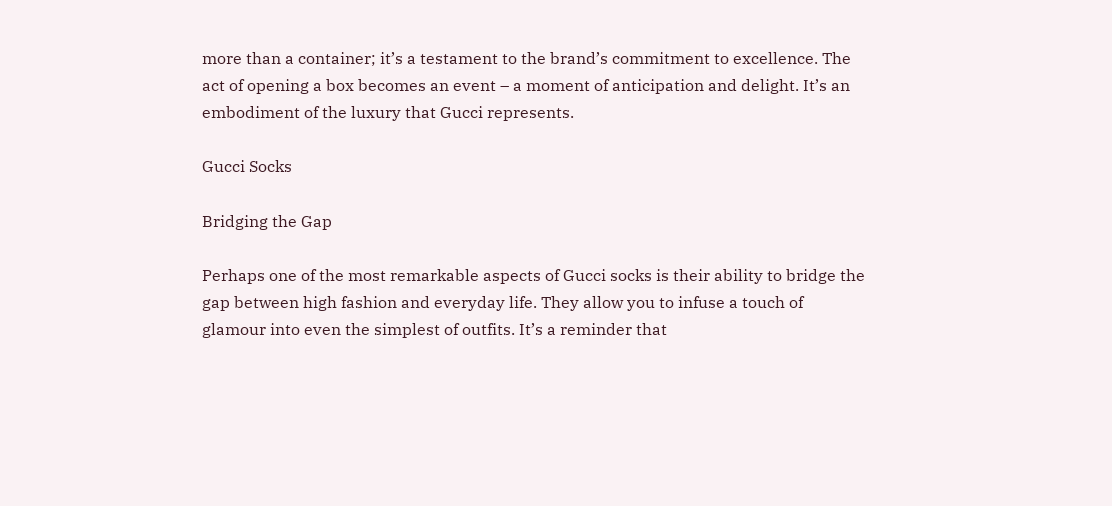more than a container; it’s a testament to the brand’s commitment to excellence. The act of opening a box becomes an event – a moment of anticipation and delight. It’s an embodiment of the luxury that Gucci represents.

Gucci Socks

Bridging the Gap

Perhaps one of the most remarkable aspects of Gucci socks is their ability to bridge the gap between high fashion and everyday life. They allow you to infuse a touch of glamour into even the simplest of outfits. It’s a reminder that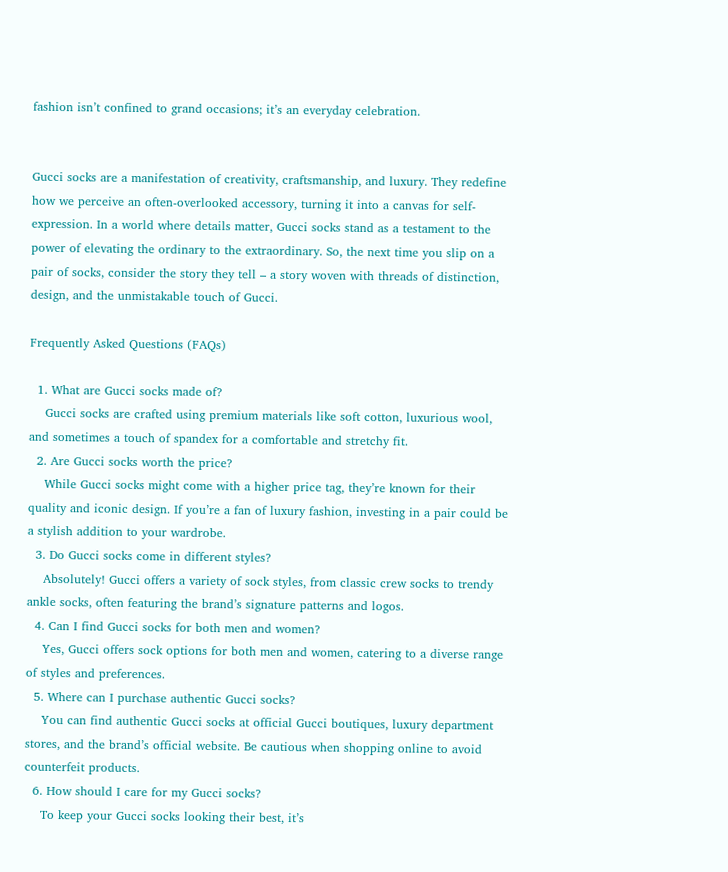fashion isn’t confined to grand occasions; it’s an everyday celebration.


Gucci socks are a manifestation of creativity, craftsmanship, and luxury. They redefine how we perceive an often-overlooked accessory, turning it into a canvas for self-expression. In a world where details matter, Gucci socks stand as a testament to the power of elevating the ordinary to the extraordinary. So, the next time you slip on a pair of socks, consider the story they tell – a story woven with threads of distinction, design, and the unmistakable touch of Gucci.

Frequently Asked Questions (FAQs)

  1. What are Gucci socks made of?
    Gucci socks are crafted using premium materials like soft cotton, luxurious wool, and sometimes a touch of spandex for a comfortable and stretchy fit.
  2. Are Gucci socks worth the price?
    While Gucci socks might come with a higher price tag, they’re known for their quality and iconic design. If you’re a fan of luxury fashion, investing in a pair could be a stylish addition to your wardrobe.
  3. Do Gucci socks come in different styles?
    Absolutely! Gucci offers a variety of sock styles, from classic crew socks to trendy ankle socks, often featuring the brand’s signature patterns and logos.
  4. Can I find Gucci socks for both men and women?
    Yes, Gucci offers sock options for both men and women, catering to a diverse range of styles and preferences.
  5. Where can I purchase authentic Gucci socks?
    You can find authentic Gucci socks at official Gucci boutiques, luxury department stores, and the brand’s official website. Be cautious when shopping online to avoid counterfeit products.
  6. How should I care for my Gucci socks?
    To keep your Gucci socks looking their best, it’s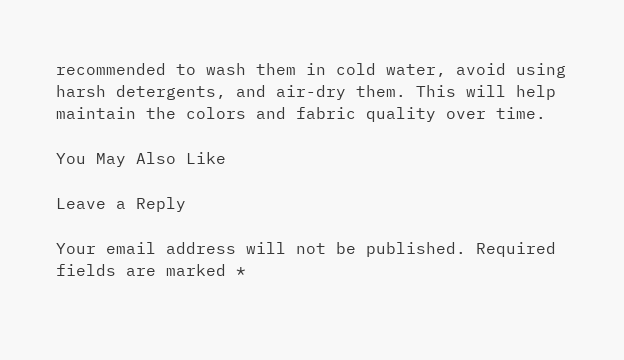recommended to wash them in cold water, avoid using harsh detergents, and air-dry them. This will help maintain the colors and fabric quality over time.

You May Also Like

Leave a Reply

Your email address will not be published. Required fields are marked *